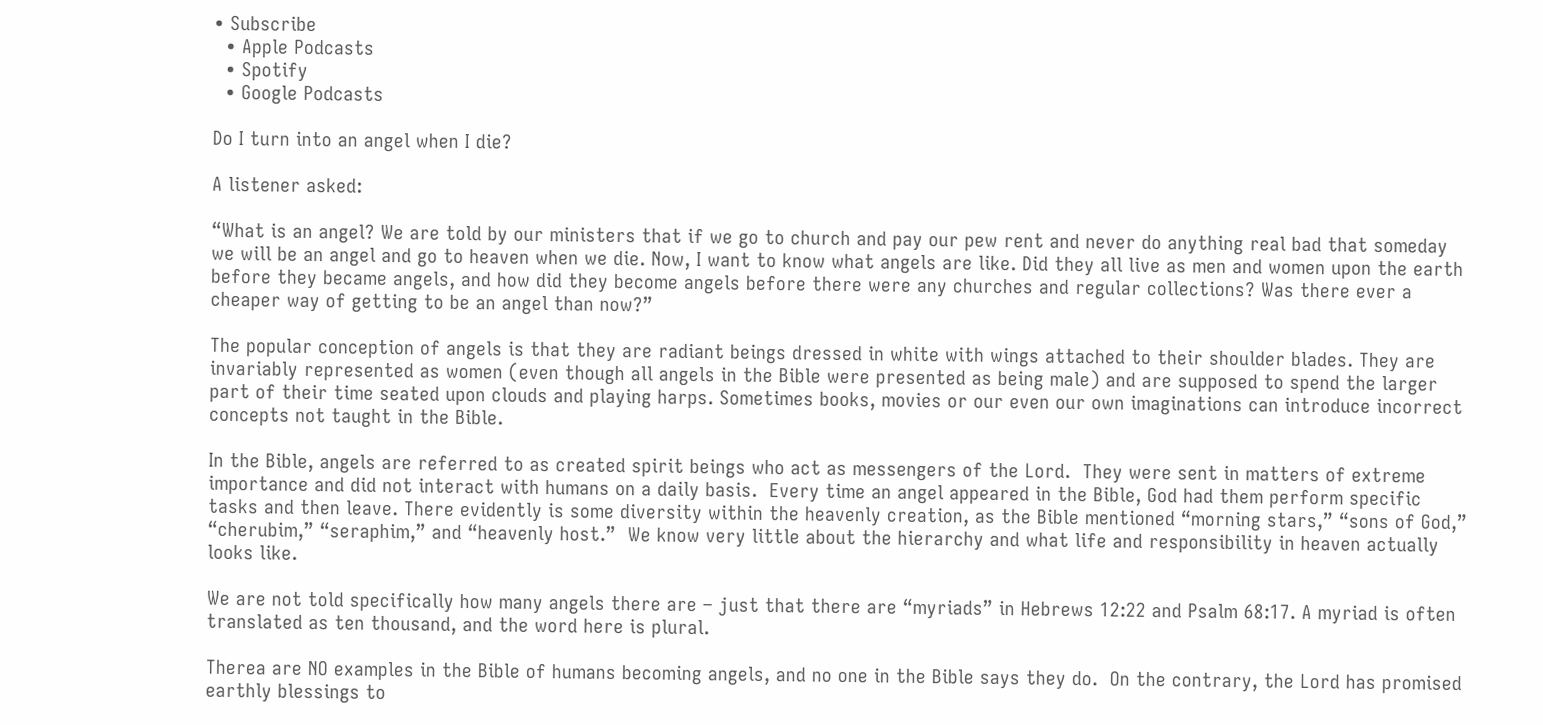• Subscribe
  • Apple Podcasts
  • Spotify
  • Google Podcasts

Do I turn into an angel when I die?

A listener asked:

“What is an angel? We are told by our ministers that if we go to church and pay our pew rent and never do anything real bad that someday we will be an angel and go to heaven when we die. Now, I want to know what angels are like. Did they all live as men and women upon the earth before they became angels, and how did they become angels before there were any churches and regular collections? Was there ever a cheaper way of getting to be an angel than now?”

The popular conception of angels is that they are radiant beings dressed in white with wings attached to their shoulder blades. They are invariably represented as women (even though all angels in the Bible were presented as being male) and are supposed to spend the larger part of their time seated upon clouds and playing harps. Sometimes books, movies or our even our own imaginations can introduce incorrect concepts not taught in the Bible.

In the Bible, angels are referred to as created spirit beings who act as messengers of the Lord.  They were sent in matters of extreme importance and did not interact with humans on a daily basis.  Every time an angel appeared in the Bible, God had them perform specific tasks and then leave. There evidently is some diversity within the heavenly creation, as the Bible mentioned “morning stars,” “sons of God,” “cherubim,” “seraphim,” and “heavenly host.”  We know very little about the hierarchy and what life and responsibility in heaven actually looks like.

We are not told specifically how many angels there are – just that there are “myriads” in Hebrews 12:22 and Psalm 68:17. A myriad is often translated as ten thousand, and the word here is plural.

Therea are NO examples in the Bible of humans becoming angels, and no one in the Bible says they do.  On the contrary, the Lord has promised earthly blessings to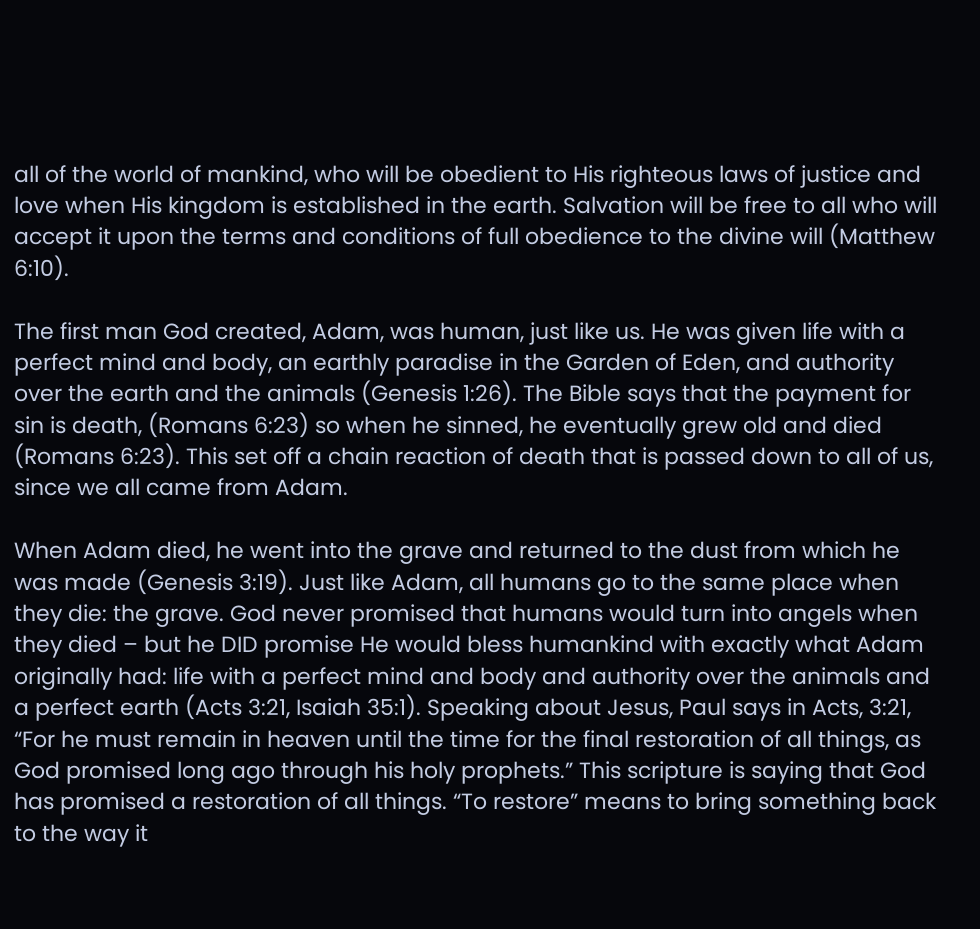all of the world of mankind, who will be obedient to His righteous laws of justice and love when His kingdom is established in the earth. Salvation will be free to all who will accept it upon the terms and conditions of full obedience to the divine will (Matthew 6:10).

The first man God created, Adam, was human, just like us. He was given life with a perfect mind and body, an earthly paradise in the Garden of Eden, and authority over the earth and the animals (Genesis 1:26). The Bible says that the payment for sin is death, (Romans 6:23) so when he sinned, he eventually grew old and died (Romans 6:23). This set off a chain reaction of death that is passed down to all of us, since we all came from Adam.

When Adam died, he went into the grave and returned to the dust from which he was made (Genesis 3:19). Just like Adam, all humans go to the same place when they die: the grave. God never promised that humans would turn into angels when they died – but he DID promise He would bless humankind with exactly what Adam originally had: life with a perfect mind and body and authority over the animals and a perfect earth (Acts 3:21, Isaiah 35:1). Speaking about Jesus, Paul says in Acts, 3:21, “For he must remain in heaven until the time for the final restoration of all things, as God promised long ago through his holy prophets.” This scripture is saying that God has promised a restoration of all things. “To restore” means to bring something back to the way it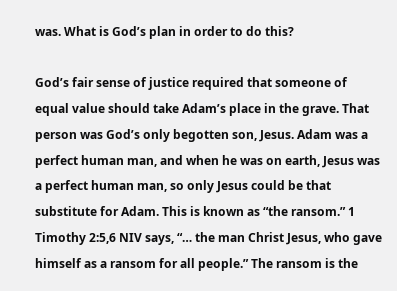was. What is God’s plan in order to do this?

God’s fair sense of justice required that someone of equal value should take Adam’s place in the grave. That person was God’s only begotten son, Jesus. Adam was a perfect human man, and when he was on earth, Jesus was a perfect human man, so only Jesus could be that substitute for Adam. This is known as “the ransom.” 1 Timothy 2:5,6 NIV says, “… the man Christ Jesus, who gave himself as a ransom for all people.” The ransom is the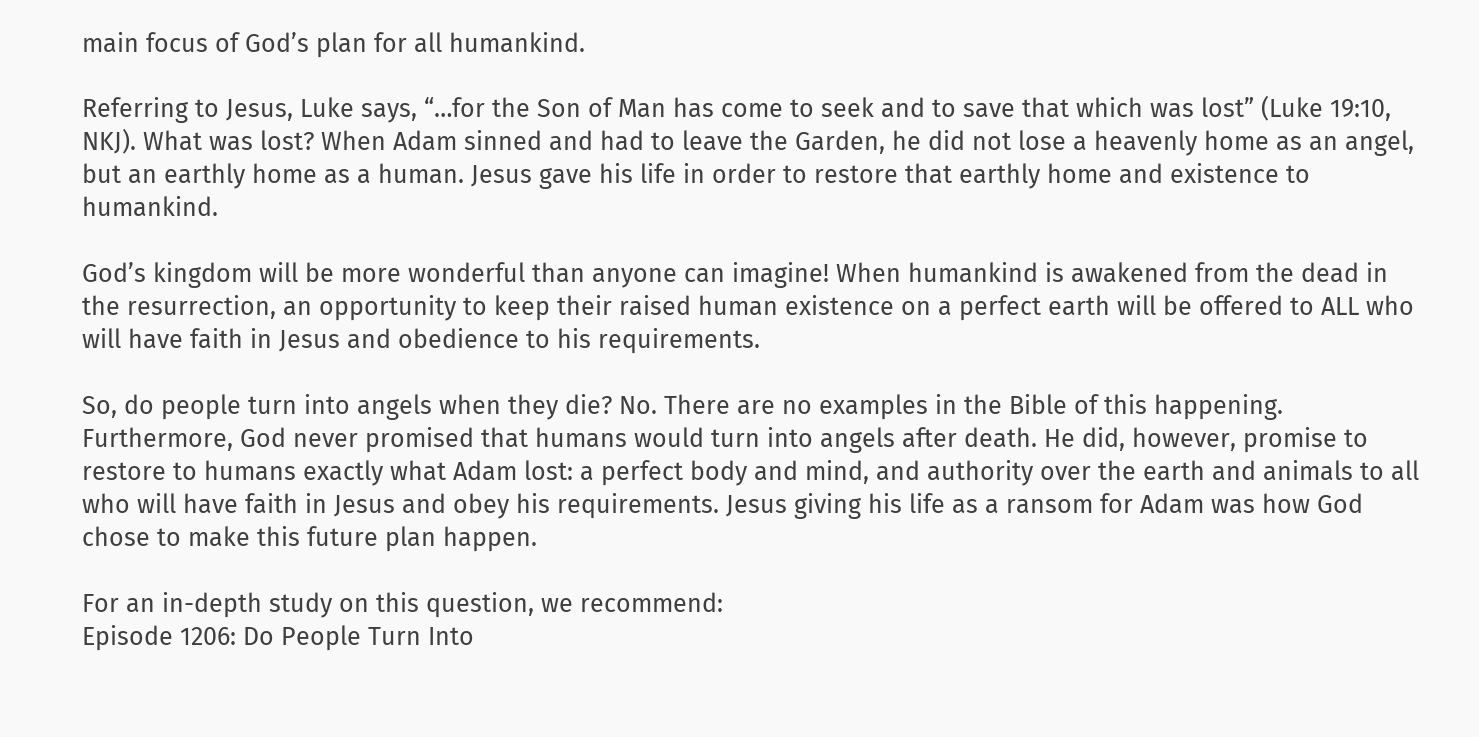main focus of God’s plan for all humankind.

Referring to Jesus, Luke says, “…for the Son of Man has come to seek and to save that which was lost” (Luke 19:10, NKJ). What was lost? When Adam sinned and had to leave the Garden, he did not lose a heavenly home as an angel, but an earthly home as a human. Jesus gave his life in order to restore that earthly home and existence to humankind.

God’s kingdom will be more wonderful than anyone can imagine! When humankind is awakened from the dead in the resurrection, an opportunity to keep their raised human existence on a perfect earth will be offered to ALL who will have faith in Jesus and obedience to his requirements.

So, do people turn into angels when they die? No. There are no examples in the Bible of this happening. Furthermore, God never promised that humans would turn into angels after death. He did, however, promise to restore to humans exactly what Adam lost: a perfect body and mind, and authority over the earth and animals to all who will have faith in Jesus and obey his requirements. Jesus giving his life as a ransom for Adam was how God chose to make this future plan happen.

For an in-depth study on this question, we recommend:
Episode 1206: Do People Turn Into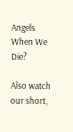Angels When We Die?

Also watch our short,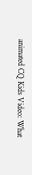animated CQ Kids Video: What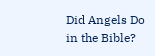Did Angels Do in the Bible?